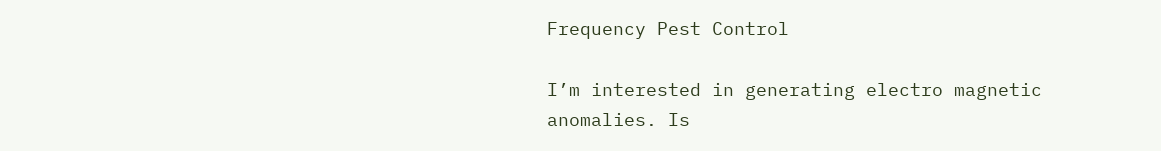Frequency Pest Control

I’m interested in generating electro magnetic anomalies. Is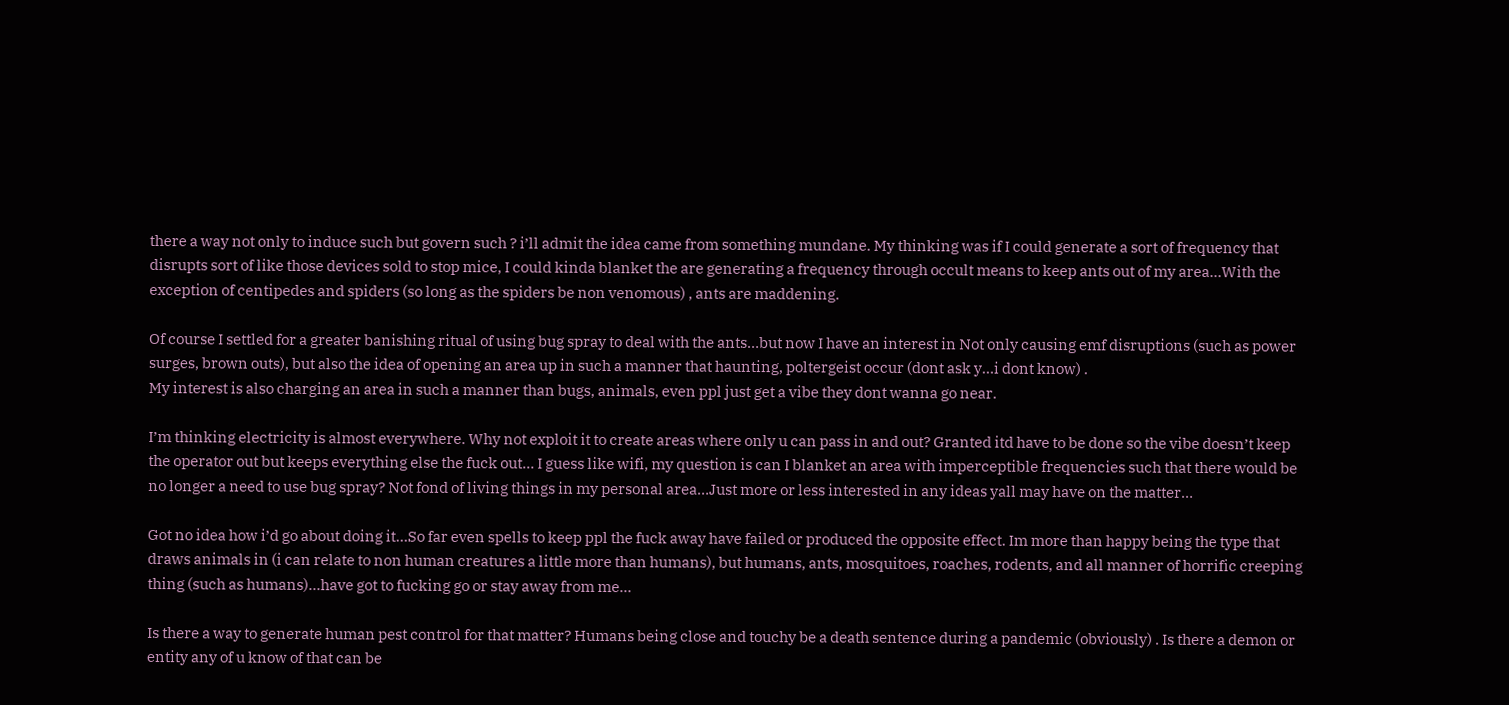there a way not only to induce such but govern such ? i’ll admit the idea came from something mundane. My thinking was if I could generate a sort of frequency that disrupts sort of like those devices sold to stop mice, I could kinda blanket the are generating a frequency through occult means to keep ants out of my area…With the exception of centipedes and spiders (so long as the spiders be non venomous) , ants are maddening.

Of course I settled for a greater banishing ritual of using bug spray to deal with the ants…but now I have an interest in Not only causing emf disruptions (such as power surges, brown outs), but also the idea of opening an area up in such a manner that haunting, poltergeist occur (dont ask y…i dont know) .
My interest is also charging an area in such a manner than bugs, animals, even ppl just get a vibe they dont wanna go near.

I’m thinking electricity is almost everywhere. Why not exploit it to create areas where only u can pass in and out? Granted itd have to be done so the vibe doesn’t keep the operator out but keeps everything else the fuck out… I guess like wifi, my question is can I blanket an area with imperceptible frequencies such that there would be no longer a need to use bug spray? Not fond of living things in my personal area…Just more or less interested in any ideas yall may have on the matter…

Got no idea how i’d go about doing it…So far even spells to keep ppl the fuck away have failed or produced the opposite effect. Im more than happy being the type that draws animals in (i can relate to non human creatures a little more than humans), but humans, ants, mosquitoes, roaches, rodents, and all manner of horrific creeping thing (such as humans)…have got to fucking go or stay away from me…

Is there a way to generate human pest control for that matter? Humans being close and touchy be a death sentence during a pandemic (obviously) . Is there a demon or entity any of u know of that can be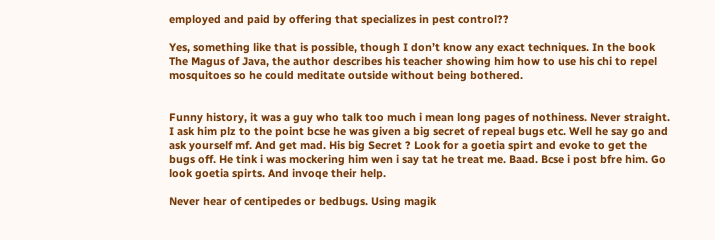employed and paid by offering that specializes in pest control??

Yes, something like that is possible, though I don’t know any exact techniques. In the book The Magus of Java, the author describes his teacher showing him how to use his chi to repel mosquitoes so he could meditate outside without being bothered.


Funny history, it was a guy who talk too much i mean long pages of nothiness. Never straight. I ask him plz to the point bcse he was given a big secret of repeal bugs etc. Well he say go and ask yourself mf. And get mad. His big Secret ? Look for a goetia spirt and evoke to get the bugs off. He tink i was mockering him wen i say tat he treat me. Baad. Bcse i post bfre him. Go look goetia spirts. And invoqe their help.

Never hear of centipedes or bedbugs. Using magik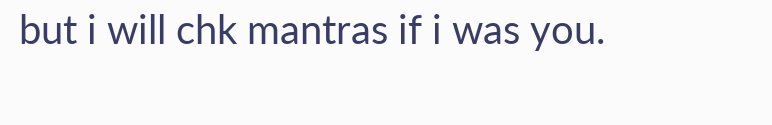but i will chk mantras if i was you.